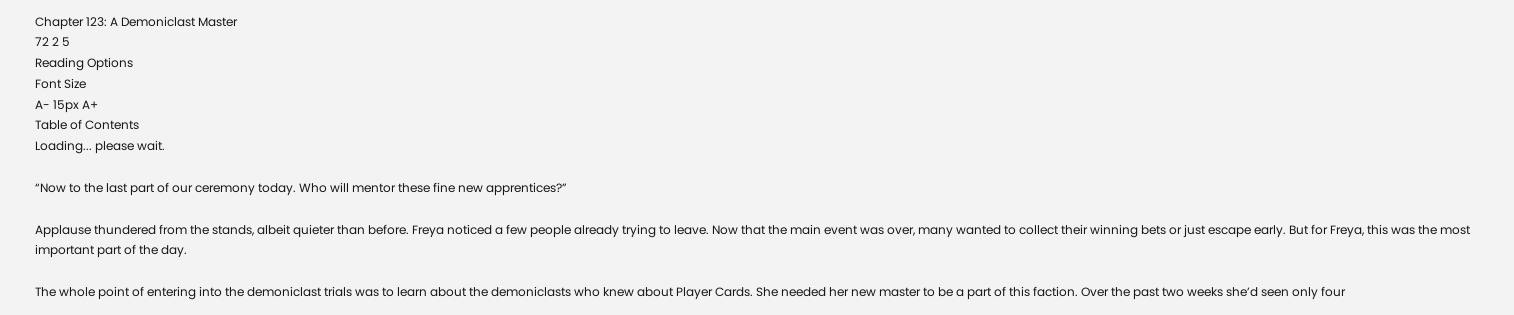Chapter 123: A Demoniclast Master
72 2 5
Reading Options
Font Size
A- 15px A+
Table of Contents
Loading... please wait.

“Now to the last part of our ceremony today. Who will mentor these fine new apprentices?”

Applause thundered from the stands, albeit quieter than before. Freya noticed a few people already trying to leave. Now that the main event was over, many wanted to collect their winning bets or just escape early. But for Freya, this was the most important part of the day.

The whole point of entering into the demoniclast trials was to learn about the demoniclasts who knew about Player Cards. She needed her new master to be a part of this faction. Over the past two weeks she’d seen only four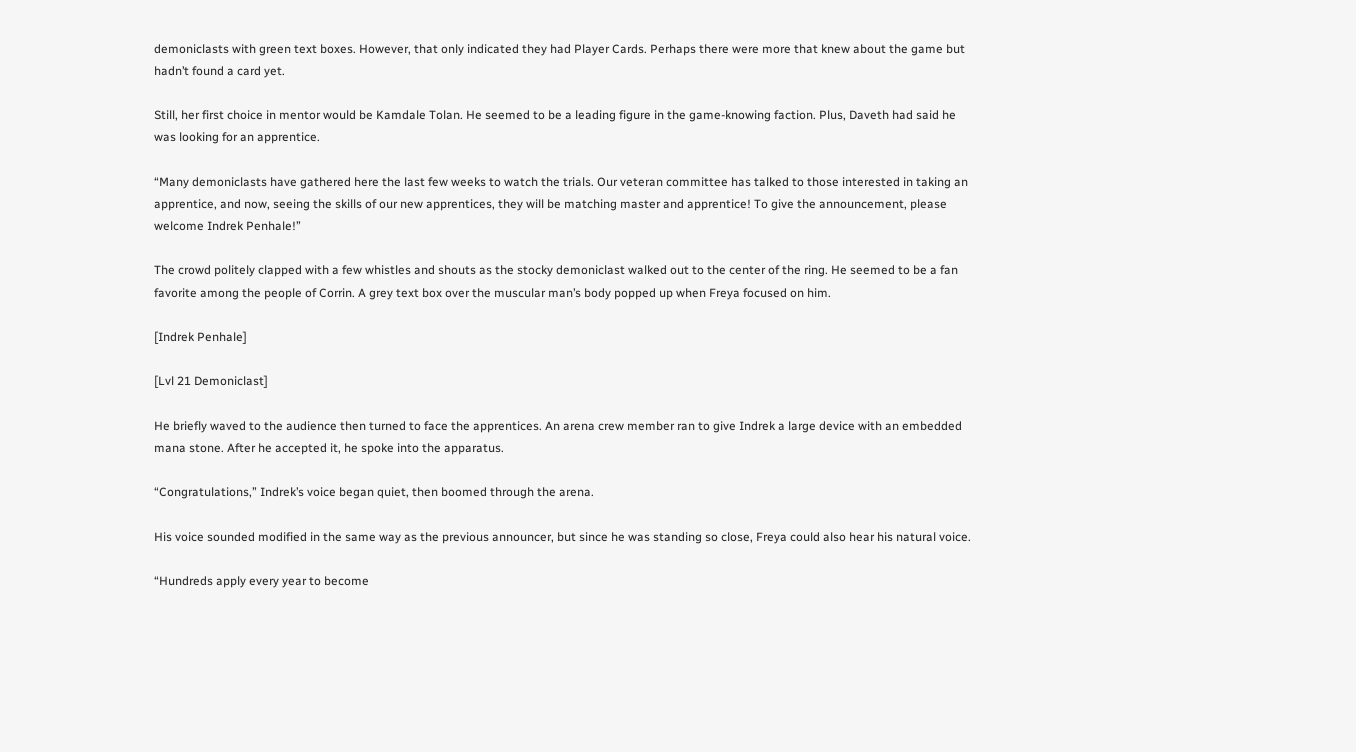demoniclasts with green text boxes. However, that only indicated they had Player Cards. Perhaps there were more that knew about the game but hadn’t found a card yet.

Still, her first choice in mentor would be Kamdale Tolan. He seemed to be a leading figure in the game-knowing faction. Plus, Daveth had said he was looking for an apprentice.

“Many demoniclasts have gathered here the last few weeks to watch the trials. Our veteran committee has talked to those interested in taking an apprentice, and now, seeing the skills of our new apprentices, they will be matching master and apprentice! To give the announcement, please welcome Indrek Penhale!”

The crowd politely clapped with a few whistles and shouts as the stocky demoniclast walked out to the center of the ring. He seemed to be a fan favorite among the people of Corrin. A grey text box over the muscular man’s body popped up when Freya focused on him.

[Indrek Penhale]

[Lvl 21 Demoniclast]

He briefly waved to the audience then turned to face the apprentices. An arena crew member ran to give Indrek a large device with an embedded mana stone. After he accepted it, he spoke into the apparatus.

“Congratulations,” Indrek’s voice began quiet, then boomed through the arena.

His voice sounded modified in the same way as the previous announcer, but since he was standing so close, Freya could also hear his natural voice.

“Hundreds apply every year to become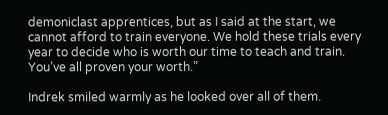demoniclast apprentices, but as I said at the start, we cannot afford to train everyone. We hold these trials every year to decide who is worth our time to teach and train. You’ve all proven your worth.”

Indrek smiled warmly as he looked over all of them.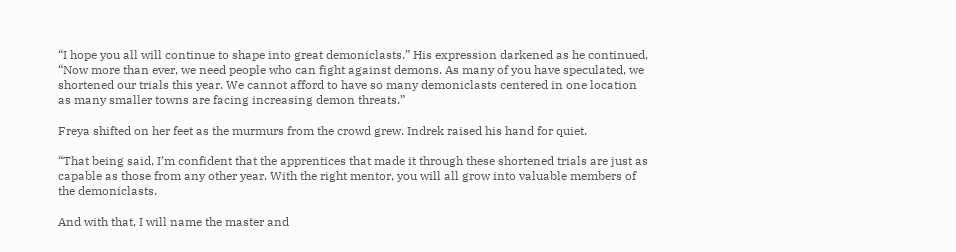“I hope you all will continue to shape into great demoniclasts.” His expression darkened as he continued, “Now more than ever, we need people who can fight against demons. As many of you have speculated, we shortened our trials this year. We cannot afford to have so many demoniclasts centered in one location as many smaller towns are facing increasing demon threats.”

Freya shifted on her feet as the murmurs from the crowd grew. Indrek raised his hand for quiet.

“That being said, I’m confident that the apprentices that made it through these shortened trials are just as capable as those from any other year. With the right mentor, you will all grow into valuable members of the demoniclasts.

And with that, I will name the master and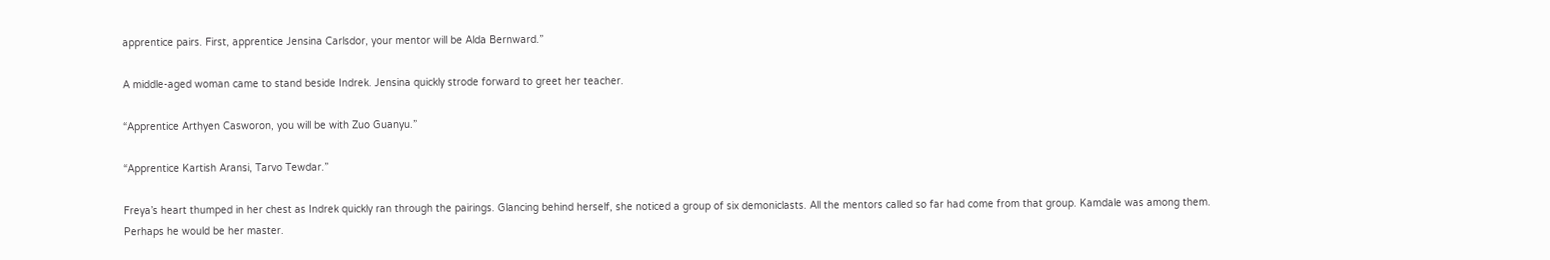apprentice pairs. First, apprentice Jensina Carlsdor, your mentor will be Alda Bernward.”

A middle-aged woman came to stand beside Indrek. Jensina quickly strode forward to greet her teacher.

“Apprentice Arthyen Casworon, you will be with Zuo Guanyu.”

“Apprentice Kartish Aransi, Tarvo Tewdar.”

Freya’s heart thumped in her chest as Indrek quickly ran through the pairings. Glancing behind herself, she noticed a group of six demoniclasts. All the mentors called so far had come from that group. Kamdale was among them. Perhaps he would be her master.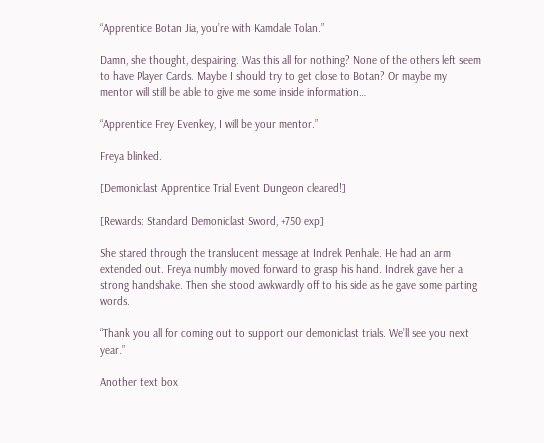“Apprentice Botan Jia, you’re with Kamdale Tolan.”

Damn, she thought, despairing. Was this all for nothing? None of the others left seem to have Player Cards. Maybe I should try to get close to Botan? Or maybe my mentor will still be able to give me some inside information…

“Apprentice Frey Evenkey, I will be your mentor.”

Freya blinked.

[Demoniclast Apprentice Trial Event Dungeon cleared!]

[Rewards: Standard Demoniclast Sword, +750 exp]

She stared through the translucent message at Indrek Penhale. He had an arm extended out. Freya numbly moved forward to grasp his hand. Indrek gave her a strong handshake. Then she stood awkwardly off to his side as he gave some parting words.

“Thank you all for coming out to support our demoniclast trials. We’ll see you next year.”

Another text box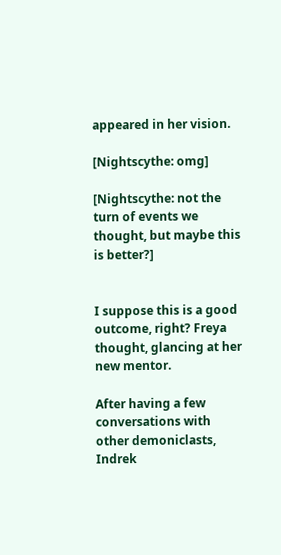appeared in her vision.

[Nightscythe: omg]

[Nightscythe: not the turn of events we thought, but maybe this is better?]


I suppose this is a good outcome, right? Freya thought, glancing at her new mentor.

After having a few conversations with other demoniclasts, Indrek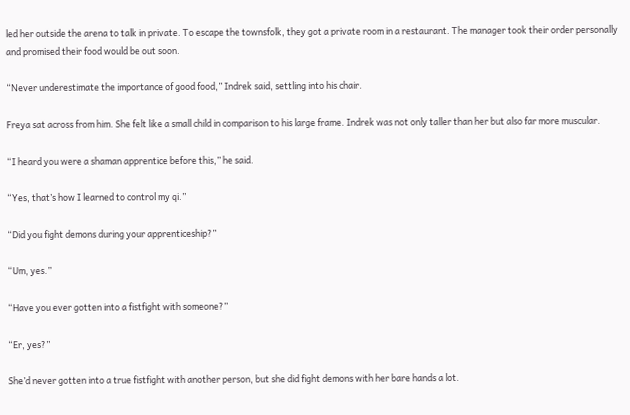led her outside the arena to talk in private. To escape the townsfolk, they got a private room in a restaurant. The manager took their order personally and promised their food would be out soon.

“Never underestimate the importance of good food,” Indrek said, settling into his chair.

Freya sat across from him. She felt like a small child in comparison to his large frame. Indrek was not only taller than her but also far more muscular.

“I heard you were a shaman apprentice before this,” he said.

“Yes, that’s how I learned to control my qi.”

“Did you fight demons during your apprenticeship?”

“Um, yes.”

“Have you ever gotten into a fistfight with someone?”

“Er, yes?”

She’d never gotten into a true fistfight with another person, but she did fight demons with her bare hands a lot.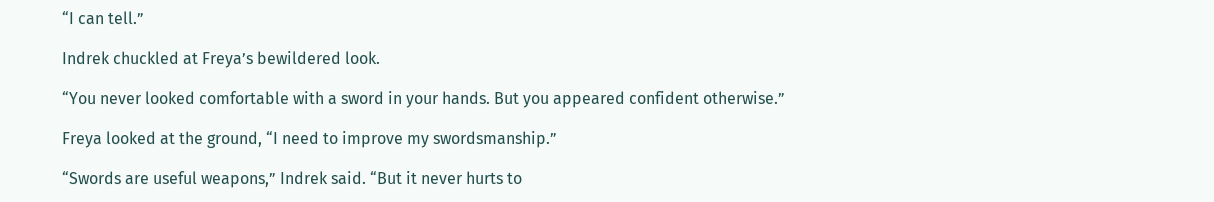“I can tell.”

Indrek chuckled at Freya’s bewildered look.

“You never looked comfortable with a sword in your hands. But you appeared confident otherwise.”

Freya looked at the ground, “I need to improve my swordsmanship.”

“Swords are useful weapons,” Indrek said. “But it never hurts to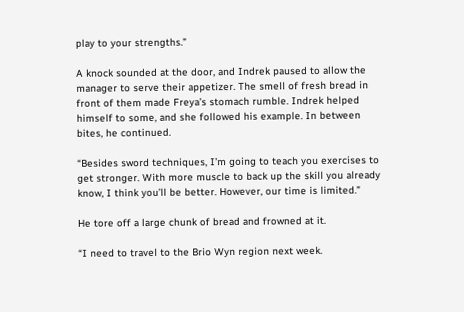play to your strengths.”

A knock sounded at the door, and Indrek paused to allow the manager to serve their appetizer. The smell of fresh bread in front of them made Freya’s stomach rumble. Indrek helped himself to some, and she followed his example. In between bites, he continued.

“Besides sword techniques, I’m going to teach you exercises to get stronger. With more muscle to back up the skill you already know, I think you’ll be better. However, our time is limited.”

He tore off a large chunk of bread and frowned at it.

“I need to travel to the Brio Wyn region next week.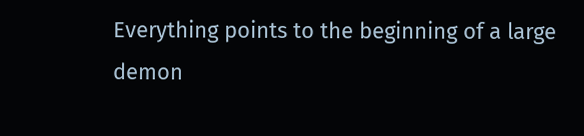Everything points to the beginning of a large demon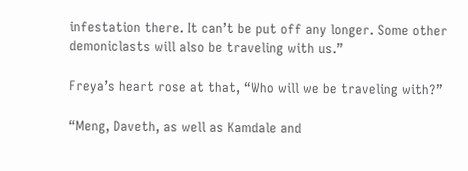infestation there. It can’t be put off any longer. Some other demoniclasts will also be traveling with us.”

Freya’s heart rose at that, “Who will we be traveling with?”

“Meng, Daveth, as well as Kamdale and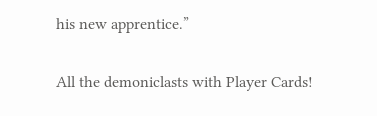his new apprentice.”

All the demoniclasts with Player Cards!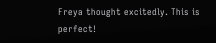Freya thought excitedly. This is perfect!